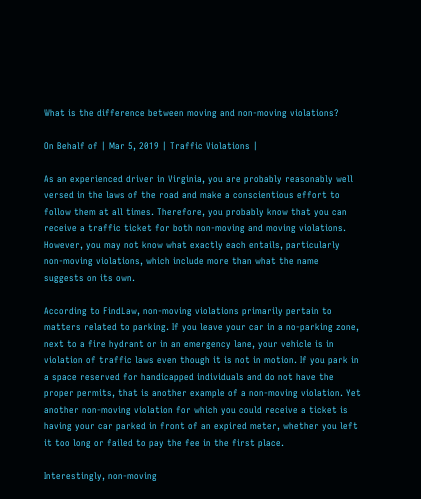What is the difference between moving and non-moving violations?

On Behalf of | Mar 5, 2019 | Traffic Violations |

As an experienced driver in Virginia, you are probably reasonably well versed in the laws of the road and make a conscientious effort to follow them at all times. Therefore, you probably know that you can receive a traffic ticket for both non-moving and moving violations. However, you may not know what exactly each entails, particularly non-moving violations, which include more than what the name suggests on its own.

According to FindLaw, non-moving violations primarily pertain to matters related to parking. If you leave your car in a no-parking zone, next to a fire hydrant or in an emergency lane, your vehicle is in violation of traffic laws even though it is not in motion. If you park in a space reserved for handicapped individuals and do not have the proper permits, that is another example of a non-moving violation. Yet another non-moving violation for which you could receive a ticket is having your car parked in front of an expired meter, whether you left it too long or failed to pay the fee in the first place.

Interestingly, non-moving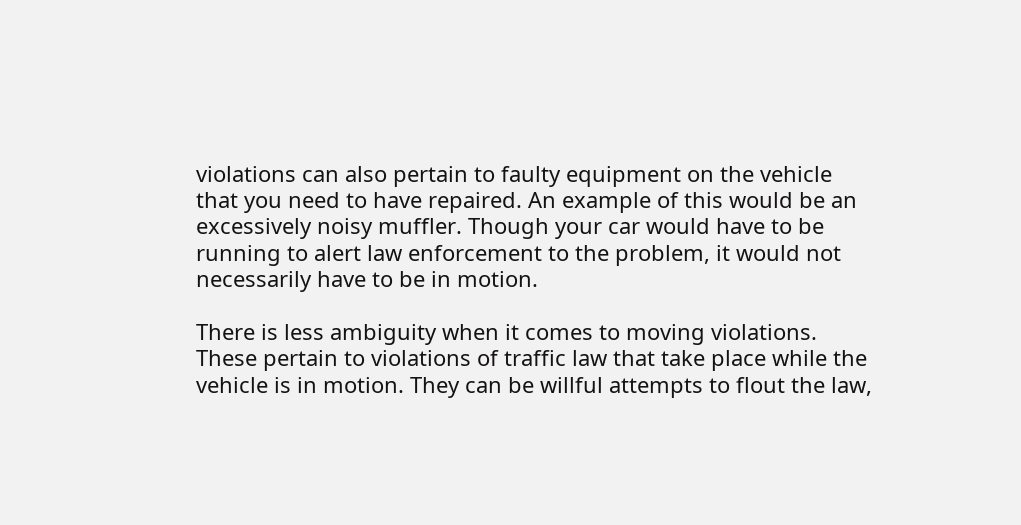violations can also pertain to faulty equipment on the vehicle that you need to have repaired. An example of this would be an excessively noisy muffler. Though your car would have to be running to alert law enforcement to the problem, it would not necessarily have to be in motion.

There is less ambiguity when it comes to moving violations. These pertain to violations of traffic law that take place while the vehicle is in motion. They can be willful attempts to flout the law,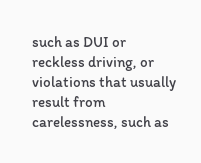such as DUI or reckless driving, or violations that usually result from carelessness, such as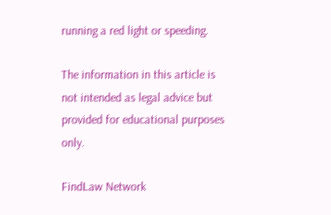running a red light or speeding.

The information in this article is not intended as legal advice but provided for educational purposes only.

FindLaw Network